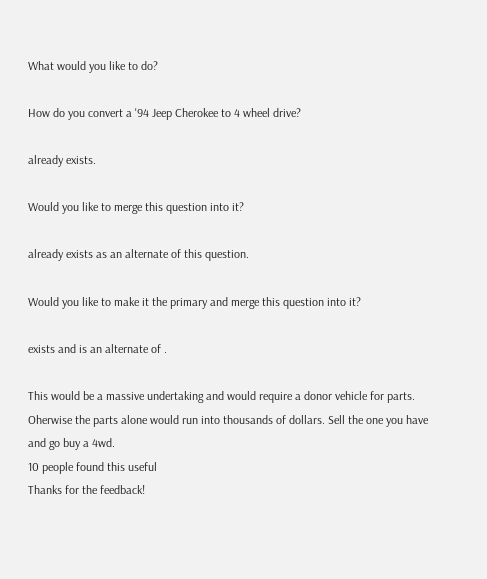What would you like to do?

How do you convert a '94 Jeep Cherokee to 4 wheel drive?

already exists.

Would you like to merge this question into it?

already exists as an alternate of this question.

Would you like to make it the primary and merge this question into it?

exists and is an alternate of .

This would be a massive undertaking and would require a donor vehicle for parts. Oherwise the parts alone would run into thousands of dollars. Sell the one you have and go buy a 4wd.
10 people found this useful
Thanks for the feedback!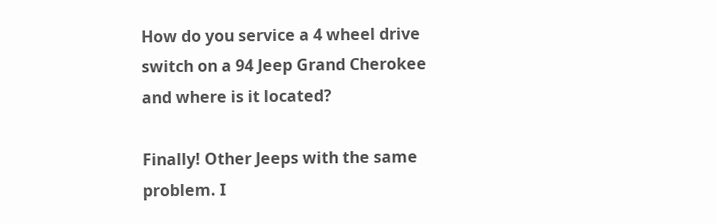How do you service a 4 wheel drive switch on a 94 Jeep Grand Cherokee and where is it located?

Finally! Other Jeeps with the same problem. I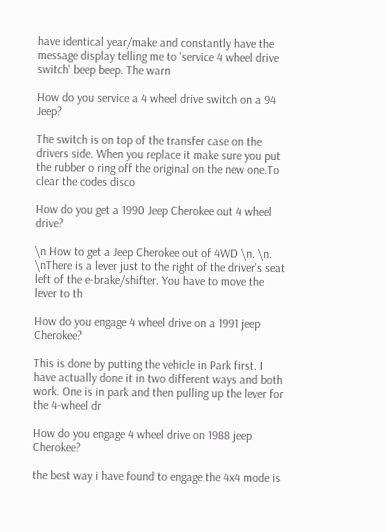have identical year/make and constantly have the message display telling me to 'service 4 wheel drive switch' beep beep. The warn

How do you service a 4 wheel drive switch on a 94 Jeep?

The switch is on top of the transfer case on the drivers side. When you replace it make sure you put the rubber o ring off the original on the new one.To clear the codes disco

How do you get a 1990 Jeep Cherokee out 4 wheel drive?

\n How to get a Jeep Cherokee out of 4WD \n. \n. \nThere is a lever just to the right of the driver's seat left of the e-brake/shifter. You have to move the lever to th

How do you engage 4 wheel drive on a 1991 jeep Cherokee?

This is done by putting the vehicle in Park first. I have actually done it in two different ways and both work. One is in park and then pulling up the lever for the 4-wheel dr

How do you engage 4 wheel drive on 1988 jeep Cherokee?

the best way i have found to engage the 4x4 mode is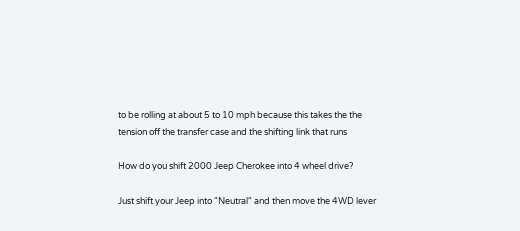to be rolling at about 5 to 10 mph because this takes the the tension off the transfer case and the shifting link that runs

How do you shift 2000 Jeep Cherokee into 4 wheel drive?

Just shift your Jeep into "Neutral" and then move the 4WD lever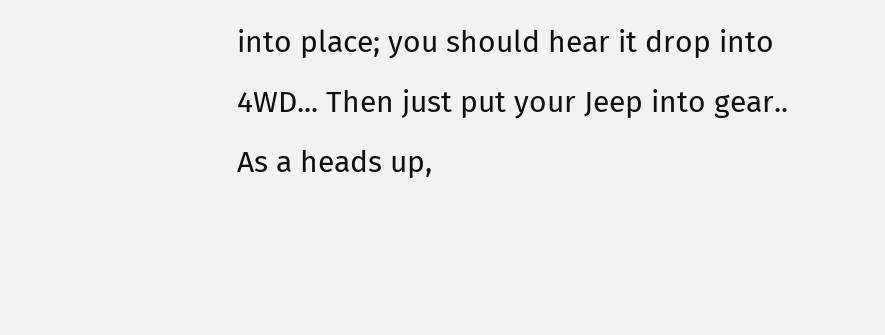into place; you should hear it drop into 4WD... Then just put your Jeep into gear.. As a heads up,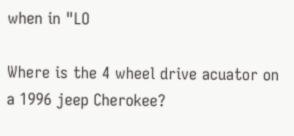when in "LO

Where is the 4 wheel drive acuator on a 1996 jeep Cherokee?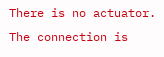There is no actuator. The connection is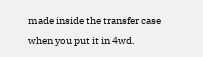made inside the transfer case when you put it in 4wd.